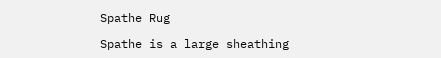Spathe Rug

Spathe is a large sheathing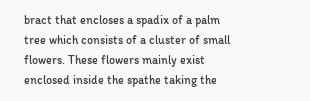bract that encloses a spadix of a palm tree which consists of a cluster of small flowers. These flowers mainly exist enclosed inside the spathe taking the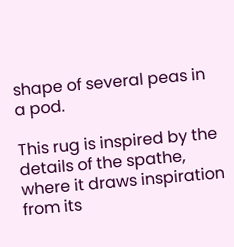shape of several peas in a pod.

This rug is inspired by the details of the spathe, where it draws inspiration from its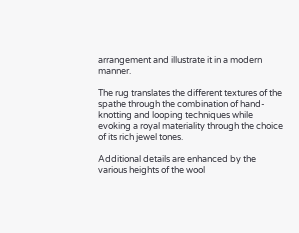arrangement and illustrate it in a modern manner.

The rug translates the different textures of the spathe through the combination of hand-knotting and looping techniques while evoking a royal materiality through the choice of its rich jewel tones.

Additional details are enhanced by the various heights of the wool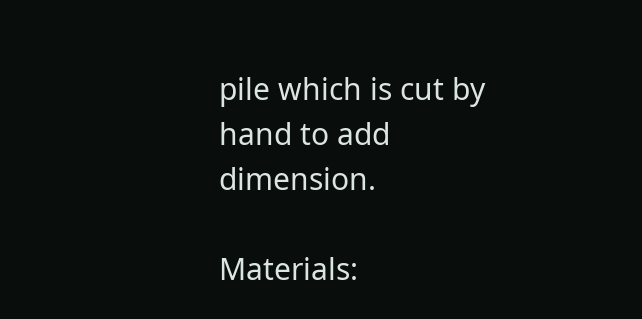pile which is cut by hand to add dimension.

Materials: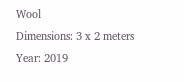Wool
Dimensions: 3 x 2 meters
Year: 2019